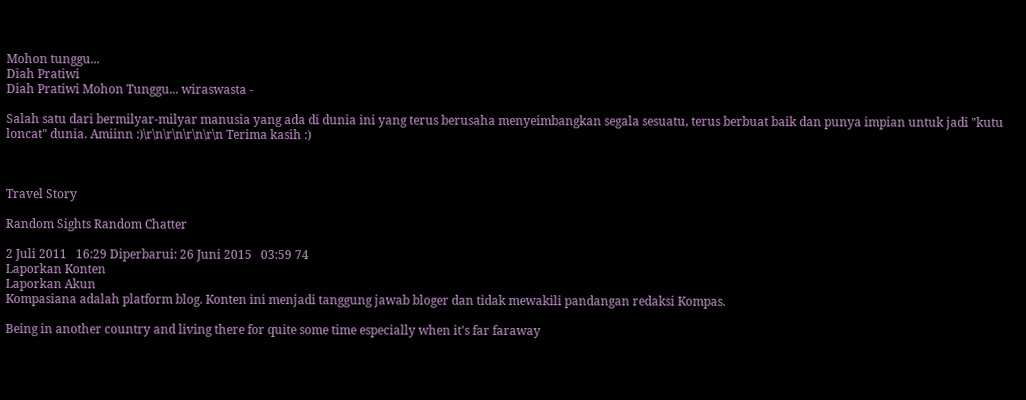Mohon tunggu...
Diah Pratiwi
Diah Pratiwi Mohon Tunggu... wiraswasta -

Salah satu dari bermilyar-milyar manusia yang ada di dunia ini yang terus berusaha menyeimbangkan segala sesuatu, terus berbuat baik dan punya impian untuk jadi "kutu loncat" dunia. Amiinn :)\r\n\r\n\r\n\r\n Terima kasih :)



Travel Story

Random Sights Random Chatter

2 Juli 2011   16:29 Diperbarui: 26 Juni 2015   03:59 74
Laporkan Konten
Laporkan Akun
Kompasiana adalah platform blog. Konten ini menjadi tanggung jawab bloger dan tidak mewakili pandangan redaksi Kompas.

Being in another country and living there for quite some time especially when it's far faraway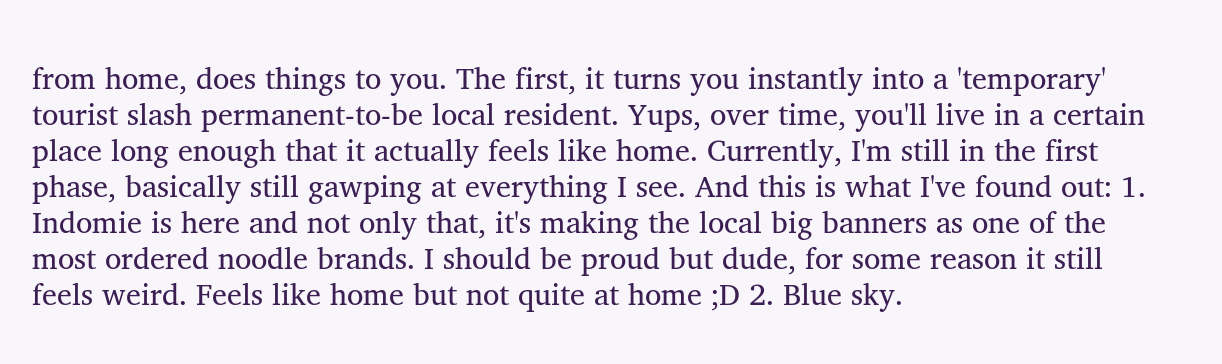from home, does things to you. The first, it turns you instantly into a 'temporary' tourist slash permanent-to-be local resident. Yups, over time, you'll live in a certain place long enough that it actually feels like home. Currently, I'm still in the first phase, basically still gawping at everything I see. And this is what I've found out: 1. Indomie is here and not only that, it's making the local big banners as one of the most ordered noodle brands. I should be proud but dude, for some reason it still feels weird. Feels like home but not quite at home ;D 2. Blue sky.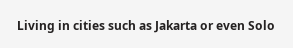Living in cities such as Jakarta or even Solo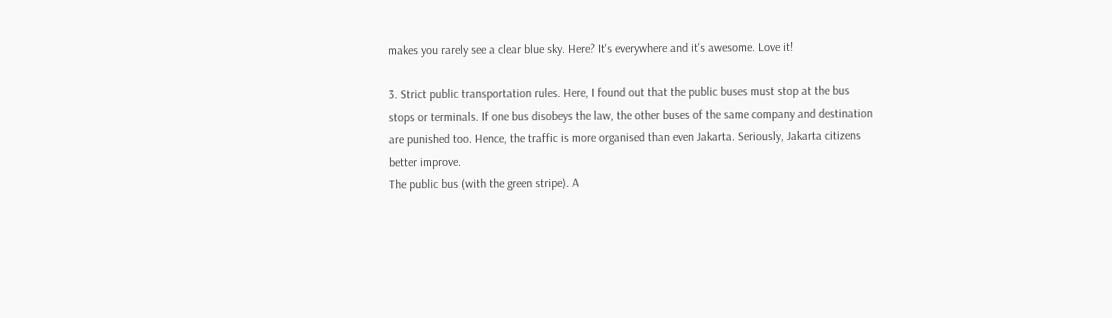makes you rarely see a clear blue sky. Here? It's everywhere and it's awesome. Love it!

3. Strict public transportation rules. Here, I found out that the public buses must stop at the bus stops or terminals. If one bus disobeys the law, the other buses of the same company and destination are punished too. Hence, the traffic is more organised than even Jakarta. Seriously, Jakarta citizens better improve.
The public bus (with the green stripe). A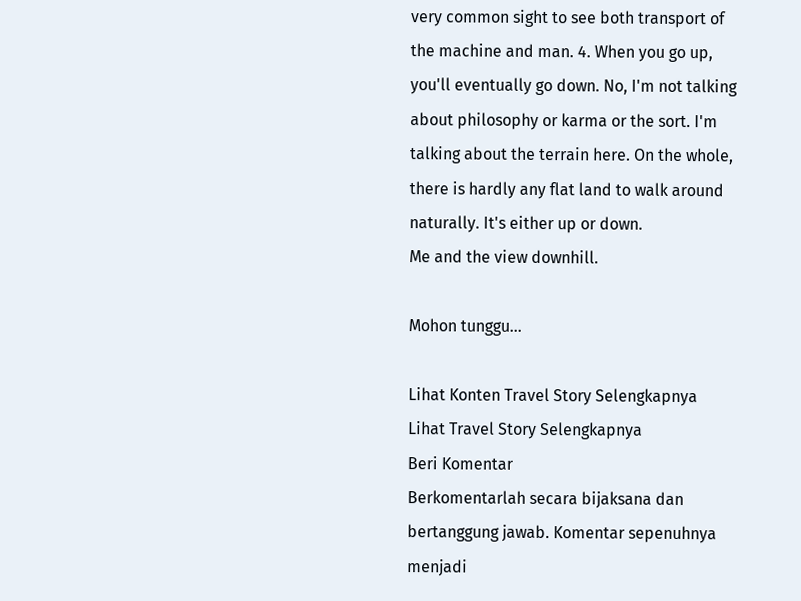very common sight to see both transport of the machine and man. 4. When you go up, you'll eventually go down. No, I'm not talking about philosophy or karma or the sort. I'm talking about the terrain here. On the whole, there is hardly any flat land to walk around naturally. It's either up or down.
Me and the view downhill.

Mohon tunggu...

Lihat Konten Travel Story Selengkapnya
Lihat Travel Story Selengkapnya
Beri Komentar
Berkomentarlah secara bijaksana dan bertanggung jawab. Komentar sepenuhnya menjadi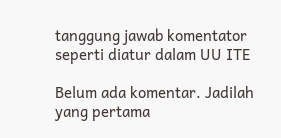tanggung jawab komentator seperti diatur dalam UU ITE

Belum ada komentar. Jadilah yang pertama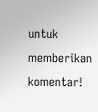untuk memberikan komentar!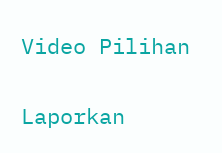Video Pilihan

Laporkan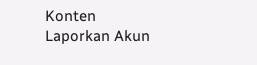Konten
Laporkan Akun